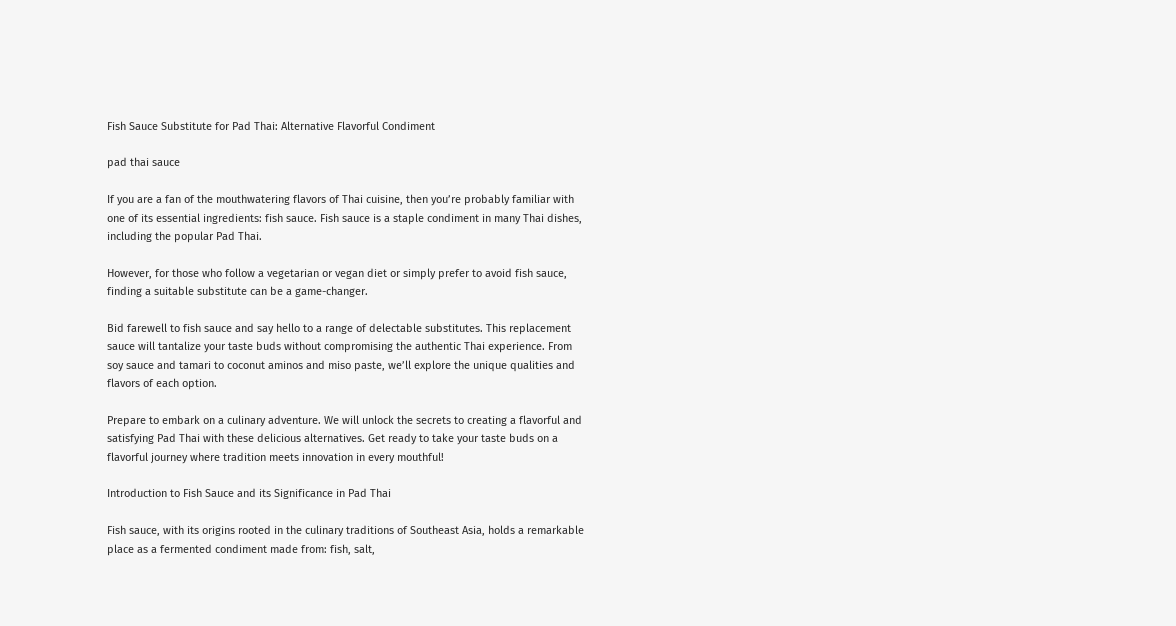Fish Sauce Substitute for Pad Thai: Alternative Flavorful Condiment

pad thai sauce

If you are a fan of the mouthwatering flavors of Thai cuisine, then you’re probably familiar with one of its essential ingredients: fish sauce. Fish sauce is a staple condiment in many Thai dishes, including the popular Pad Thai.

However, for those who follow a vegetarian or vegan diet or simply prefer to avoid fish sauce, finding a suitable substitute can be a game-changer.

Bid farewell to fish sauce and say hello to a range of delectable substitutes. This replacement sauce will tantalize your taste buds without compromising the authentic Thai experience. From soy sauce and tamari to coconut aminos and miso paste, we’ll explore the unique qualities and flavors of each option.

Prepare to embark on a culinary adventure. We will unlock the secrets to creating a flavorful and satisfying Pad Thai with these delicious alternatives. Get ready to take your taste buds on a flavorful journey where tradition meets innovation in every mouthful!

Introduction to Fish Sauce and its Significance in Pad Thai

Fish sauce, with its origins rooted in the culinary traditions of Southeast Asia, holds a remarkable place as a fermented condiment made from: fish, salt,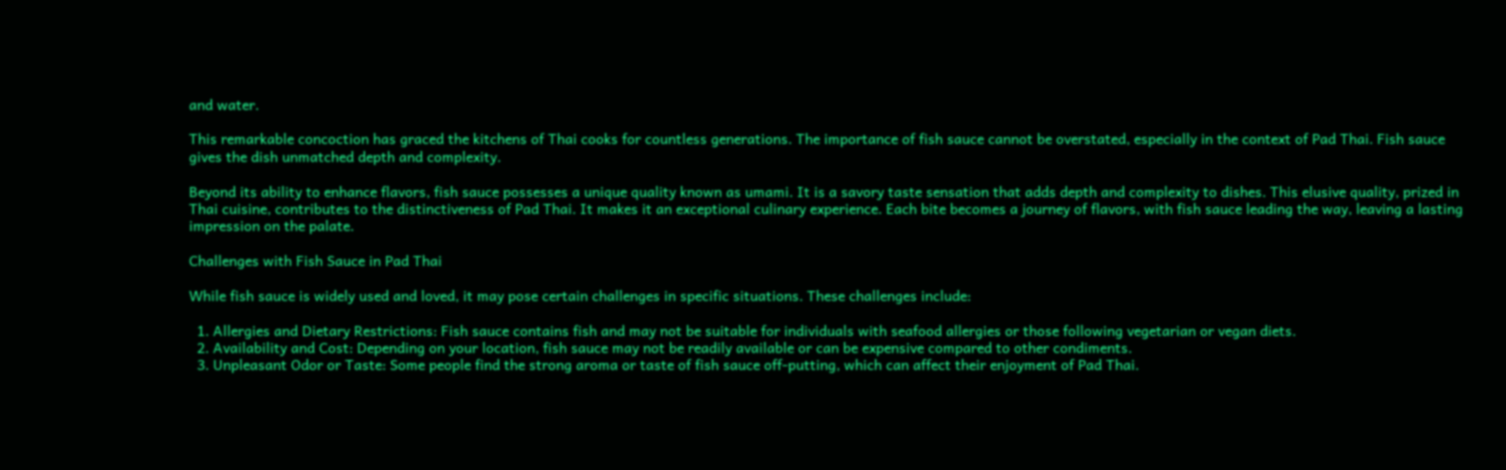and water.

This remarkable concoction has graced the kitchens of Thai cooks for countless generations. The importance of fish sauce cannot be overstated, especially in the context of Pad Thai. Fish sauce gives the dish unmatched depth and complexity.

Beyond its ability to enhance flavors, fish sauce possesses a unique quality known as umami. It is a savory taste sensation that adds depth and complexity to dishes. This elusive quality, prized in Thai cuisine, contributes to the distinctiveness of Pad Thai. It makes it an exceptional culinary experience. Each bite becomes a journey of flavors, with fish sauce leading the way, leaving a lasting impression on the palate.

Challenges with Fish Sauce in Pad Thai

While fish sauce is widely used and loved, it may pose certain challenges in specific situations. These challenges include:

  1. Allergies and Dietary Restrictions: Fish sauce contains fish and may not be suitable for individuals with seafood allergies or those following vegetarian or vegan diets.
  2. Availability and Cost: Depending on your location, fish sauce may not be readily available or can be expensive compared to other condiments.
  3. Unpleasant Odor or Taste: Some people find the strong aroma or taste of fish sauce off-putting, which can affect their enjoyment of Pad Thai.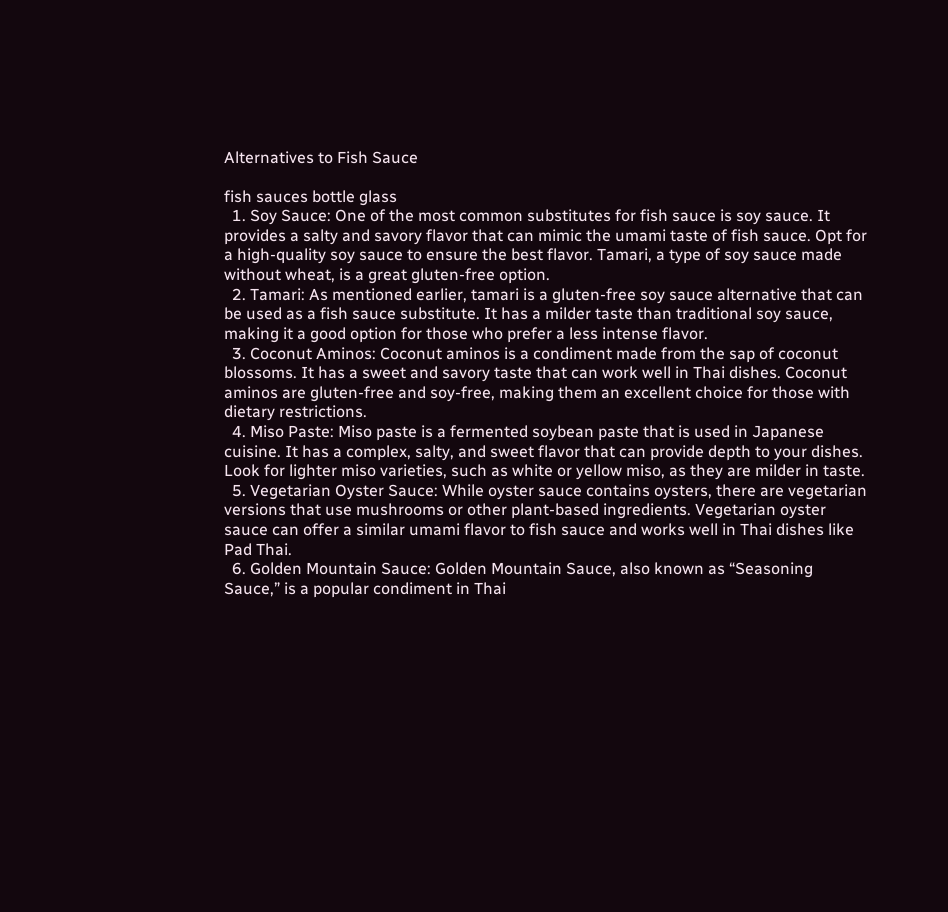Alternatives to Fish Sauce

fish sauces bottle glass
  1. Soy Sauce: One of the most common substitutes for fish sauce is soy sauce. It provides a salty and savory flavor that can mimic the umami taste of fish sauce. Opt for a high-quality soy sauce to ensure the best flavor. Tamari, a type of soy sauce made without wheat, is a great gluten-free option.
  2. Tamari: As mentioned earlier, tamari is a gluten-free soy sauce alternative that can be used as a fish sauce substitute. It has a milder taste than traditional soy sauce, making it a good option for those who prefer a less intense flavor.
  3. Coconut Aminos: Coconut aminos is a condiment made from the sap of coconut blossoms. It has a sweet and savory taste that can work well in Thai dishes. Coconut aminos are gluten-free and soy-free, making them an excellent choice for those with dietary restrictions.
  4. Miso Paste: Miso paste is a fermented soybean paste that is used in Japanese cuisine. It has a complex, salty, and sweet flavor that can provide depth to your dishes. Look for lighter miso varieties, such as white or yellow miso, as they are milder in taste.
  5. Vegetarian Oyster Sauce: While oyster sauce contains oysters, there are vegetarian versions that use mushrooms or other plant-based ingredients. Vegetarian oyster sauce can offer a similar umami flavor to fish sauce and works well in Thai dishes like Pad Thai.
  6. Golden Mountain Sauce: Golden Mountain Sauce, also known as “Seasoning Sauce,” is a popular condiment in Thai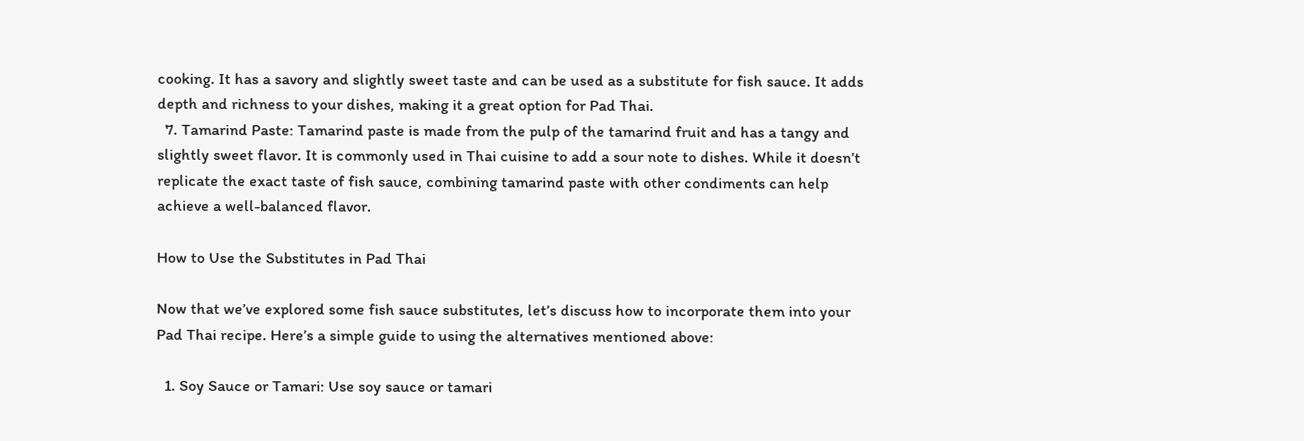cooking. It has a savory and slightly sweet taste and can be used as a substitute for fish sauce. It adds depth and richness to your dishes, making it a great option for Pad Thai.
  7. Tamarind Paste: Tamarind paste is made from the pulp of the tamarind fruit and has a tangy and slightly sweet flavor. It is commonly used in Thai cuisine to add a sour note to dishes. While it doesn’t replicate the exact taste of fish sauce, combining tamarind paste with other condiments can help achieve a well-balanced flavor.

How to Use the Substitutes in Pad Thai

Now that we’ve explored some fish sauce substitutes, let’s discuss how to incorporate them into your Pad Thai recipe. Here’s a simple guide to using the alternatives mentioned above:

  1. Soy Sauce or Tamari: Use soy sauce or tamari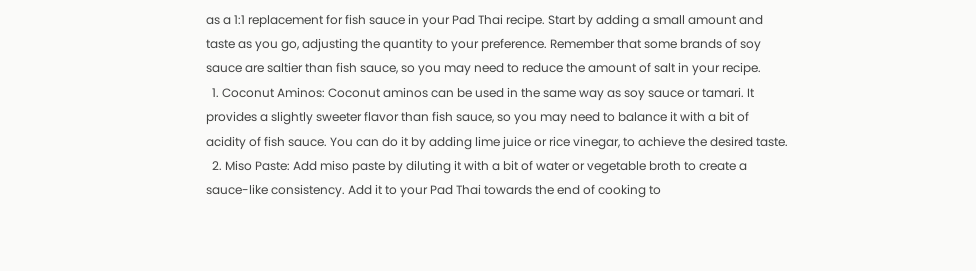as a 1:1 replacement for fish sauce in your Pad Thai recipe. Start by adding a small amount and taste as you go, adjusting the quantity to your preference. Remember that some brands of soy sauce are saltier than fish sauce, so you may need to reduce the amount of salt in your recipe.
  1. Coconut Aminos: Coconut aminos can be used in the same way as soy sauce or tamari. It provides a slightly sweeter flavor than fish sauce, so you may need to balance it with a bit of acidity of fish sauce. You can do it by adding lime juice or rice vinegar, to achieve the desired taste.
  2. Miso Paste: Add miso paste by diluting it with a bit of water or vegetable broth to create a sauce-like consistency. Add it to your Pad Thai towards the end of cooking to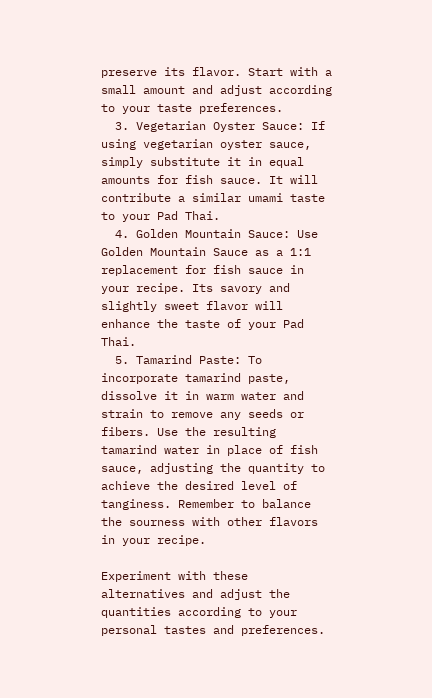preserve its flavor. Start with a small amount and adjust according to your taste preferences.
  3. Vegetarian Oyster Sauce: If using vegetarian oyster sauce, simply substitute it in equal amounts for fish sauce. It will contribute a similar umami taste to your Pad Thai.
  4. Golden Mountain Sauce: Use Golden Mountain Sauce as a 1:1 replacement for fish sauce in your recipe. Its savory and slightly sweet flavor will enhance the taste of your Pad Thai.
  5. Tamarind Paste: To incorporate tamarind paste, dissolve it in warm water and strain to remove any seeds or fibers. Use the resulting tamarind water in place of fish sauce, adjusting the quantity to achieve the desired level of tanginess. Remember to balance the sourness with other flavors in your recipe.

Experiment with these alternatives and adjust the quantities according to your personal tastes and preferences.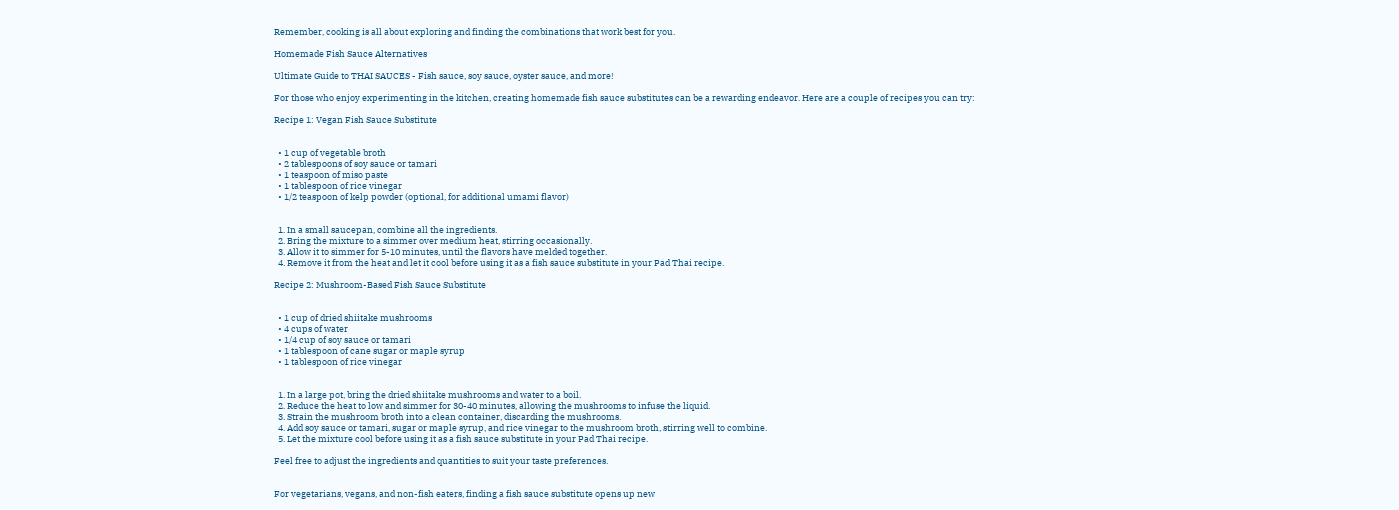Remember, cooking is all about exploring and finding the combinations that work best for you.

Homemade Fish Sauce Alternatives

Ultimate Guide to THAI SAUCES - Fish sauce, soy sauce, oyster sauce, and more!

For those who enjoy experimenting in the kitchen, creating homemade fish sauce substitutes can be a rewarding endeavor. Here are a couple of recipes you can try:

Recipe 1: Vegan Fish Sauce Substitute


  • 1 cup of vegetable broth
  • 2 tablespoons of soy sauce or tamari
  • 1 teaspoon of miso paste
  • 1 tablespoon of rice vinegar
  • 1/2 teaspoon of kelp powder (optional, for additional umami flavor)


  1. In a small saucepan, combine all the ingredients.
  2. Bring the mixture to a simmer over medium heat, stirring occasionally.
  3. Allow it to simmer for 5-10 minutes, until the flavors have melded together.
  4. Remove it from the heat and let it cool before using it as a fish sauce substitute in your Pad Thai recipe.

Recipe 2: Mushroom-Based Fish Sauce Substitute


  • 1 cup of dried shiitake mushrooms
  • 4 cups of water
  • 1/4 cup of soy sauce or tamari
  • 1 tablespoon of cane sugar or maple syrup
  • 1 tablespoon of rice vinegar


  1. In a large pot, bring the dried shiitake mushrooms and water to a boil.
  2. Reduce the heat to low and simmer for 30-40 minutes, allowing the mushrooms to infuse the liquid.
  3. Strain the mushroom broth into a clean container, discarding the mushrooms.
  4. Add soy sauce or tamari, sugar or maple syrup, and rice vinegar to the mushroom broth, stirring well to combine.
  5. Let the mixture cool before using it as a fish sauce substitute in your Pad Thai recipe.

Feel free to adjust the ingredients and quantities to suit your taste preferences.


For vegetarians, vegans, and non-fish eaters, finding a fish sauce substitute opens up new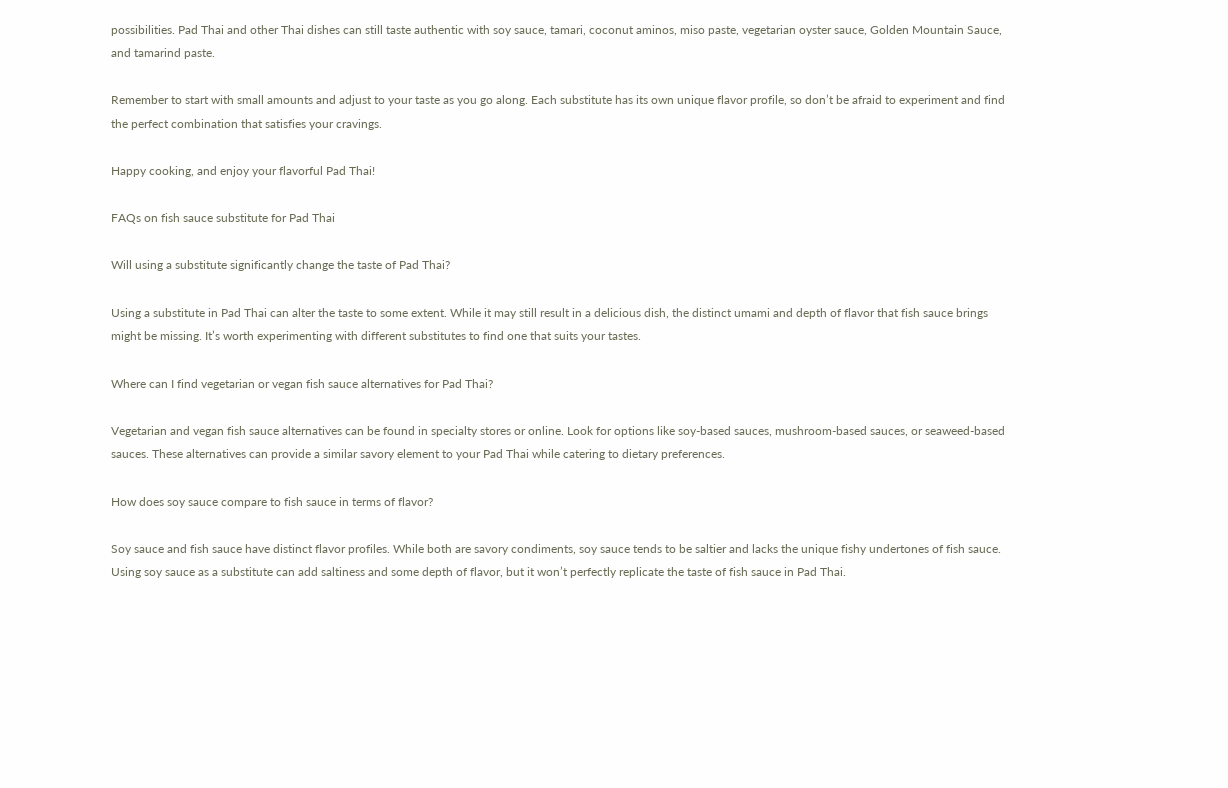possibilities. Pad Thai and other Thai dishes can still taste authentic with soy sauce, tamari, coconut aminos, miso paste, vegetarian oyster sauce, Golden Mountain Sauce, and tamarind paste.

Remember to start with small amounts and adjust to your taste as you go along. Each substitute has its own unique flavor profile, so don’t be afraid to experiment and find the perfect combination that satisfies your cravings.

Happy cooking, and enjoy your flavorful Pad Thai!

FAQs on fish sauce substitute for Pad Thai

Will using a substitute significantly change the taste of Pad Thai?

Using a substitute in Pad Thai can alter the taste to some extent. While it may still result in a delicious dish, the distinct umami and depth of flavor that fish sauce brings might be missing. It’s worth experimenting with different substitutes to find one that suits your tastes.

Where can I find vegetarian or vegan fish sauce alternatives for Pad Thai?

Vegetarian and vegan fish sauce alternatives can be found in specialty stores or online. Look for options like soy-based sauces, mushroom-based sauces, or seaweed-based sauces. These alternatives can provide a similar savory element to your Pad Thai while catering to dietary preferences.

How does soy sauce compare to fish sauce in terms of flavor?

Soy sauce and fish sauce have distinct flavor profiles. While both are savory condiments, soy sauce tends to be saltier and lacks the unique fishy undertones of fish sauce. Using soy sauce as a substitute can add saltiness and some depth of flavor, but it won’t perfectly replicate the taste of fish sauce in Pad Thai.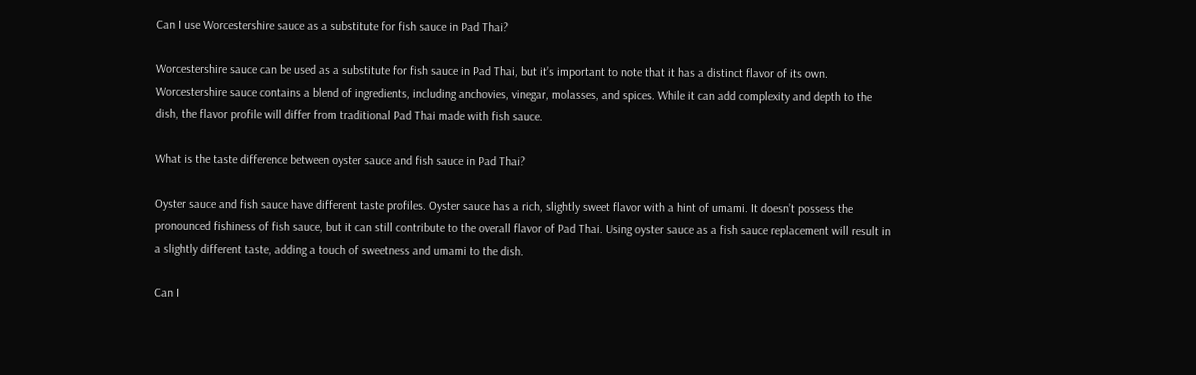Can I use Worcestershire sauce as a substitute for fish sauce in Pad Thai?

Worcestershire sauce can be used as a substitute for fish sauce in Pad Thai, but it’s important to note that it has a distinct flavor of its own. Worcestershire sauce contains a blend of ingredients, including anchovies, vinegar, molasses, and spices. While it can add complexity and depth to the dish, the flavor profile will differ from traditional Pad Thai made with fish sauce.

What is the taste difference between oyster sauce and fish sauce in Pad Thai?

Oyster sauce and fish sauce have different taste profiles. Oyster sauce has a rich, slightly sweet flavor with a hint of umami. It doesn’t possess the pronounced fishiness of fish sauce, but it can still contribute to the overall flavor of Pad Thai. Using oyster sauce as a fish sauce replacement will result in a slightly different taste, adding a touch of sweetness and umami to the dish.

Can I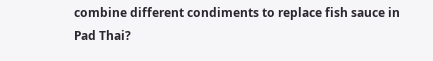combine different condiments to replace fish sauce in Pad Thai?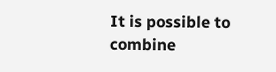It is possible to combine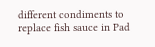different condiments to replace fish sauce in Pad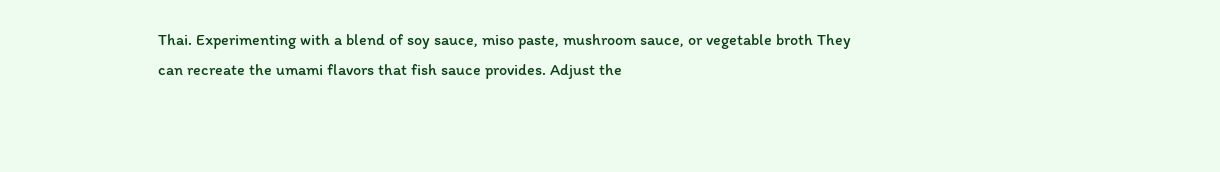Thai. Experimenting with a blend of soy sauce, miso paste, mushroom sauce, or vegetable broth They can recreate the umami flavors that fish sauce provides. Adjust the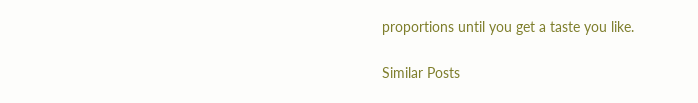proportions until you get a taste you like.

Similar Posts